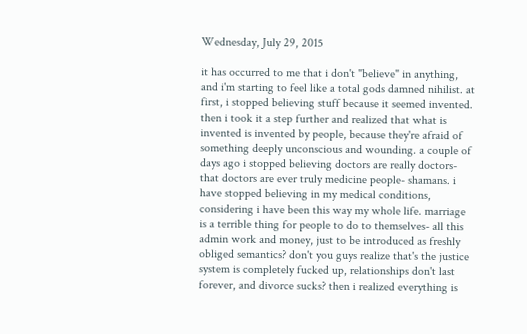Wednesday, July 29, 2015

it has occurred to me that i don't "believe" in anything, and i'm starting to feel like a total gods damned nihilist. at first, i stopped believing stuff because it seemed invented. then i took it a step further and realized that what is invented is invented by people, because they're afraid of something deeply unconscious and wounding. a couple of days ago i stopped believing doctors are really doctors- that doctors are ever truly medicine people- shamans. i have stopped believing in my medical conditions, considering i have been this way my whole life. marriage is a terrible thing for people to do to themselves- all this admin work and money, just to be introduced as freshly obliged semantics? don't you guys realize that's the justice system is completely fucked up, relationships don't last forever, and divorce sucks? then i realized everything is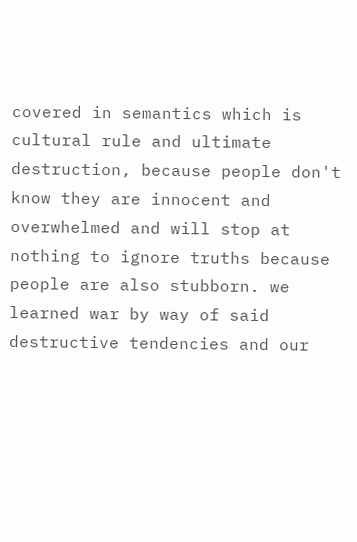covered in semantics which is cultural rule and ultimate destruction, because people don't know they are innocent and overwhelmed and will stop at nothing to ignore truths because people are also stubborn. we learned war by way of said destructive tendencies and our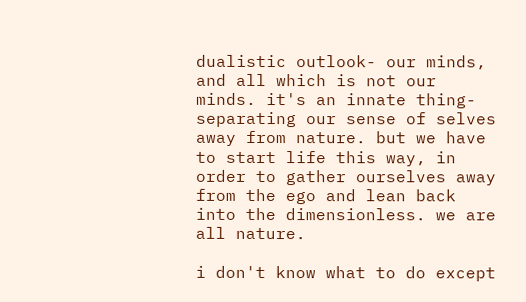dualistic outlook- our minds, and all which is not our minds. it's an innate thing- separating our sense of selves away from nature. but we have to start life this way, in order to gather ourselves away from the ego and lean back into the dimensionless. we are all nature.

i don't know what to do except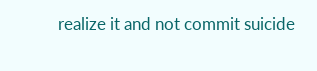realize it and not commit suicide